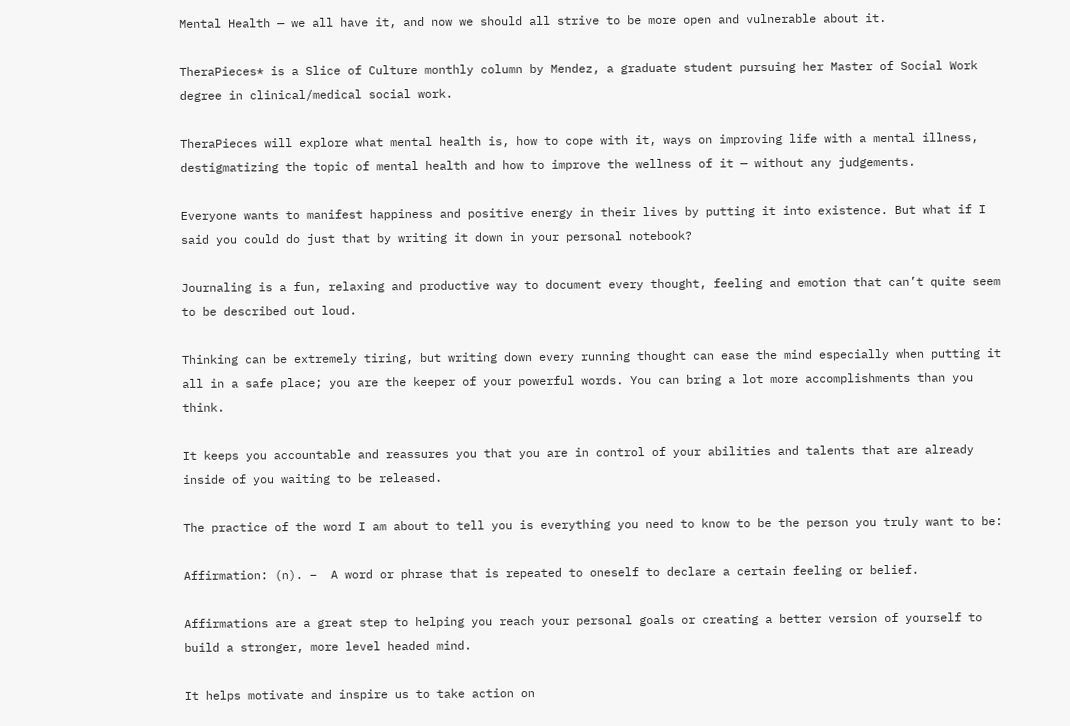Mental Health — we all have it, and now we should all strive to be more open and vulnerable about it.

TheraPieces* is a Slice of Culture monthly column by Mendez, a graduate student pursuing her Master of Social Work degree in clinical/medical social work.

TheraPieces will explore what mental health is, how to cope with it, ways on improving life with a mental illness, destigmatizing the topic of mental health and how to improve the wellness of it — without any judgements.

Everyone wants to manifest happiness and positive energy in their lives by putting it into existence. But what if I said you could do just that by writing it down in your personal notebook?

Journaling is a fun, relaxing and productive way to document every thought, feeling and emotion that can’t quite seem to be described out loud.

Thinking can be extremely tiring, but writing down every running thought can ease the mind especially when putting it all in a safe place; you are the keeper of your powerful words. You can bring a lot more accomplishments than you think.

It keeps you accountable and reassures you that you are in control of your abilities and talents that are already inside of you waiting to be released.

The practice of the word I am about to tell you is everything you need to know to be the person you truly want to be:

Affirmation: (n). –  A word or phrase that is repeated to oneself to declare a certain feeling or belief.

Affirmations are a great step to helping you reach your personal goals or creating a better version of yourself to build a stronger, more level headed mind.

It helps motivate and inspire us to take action on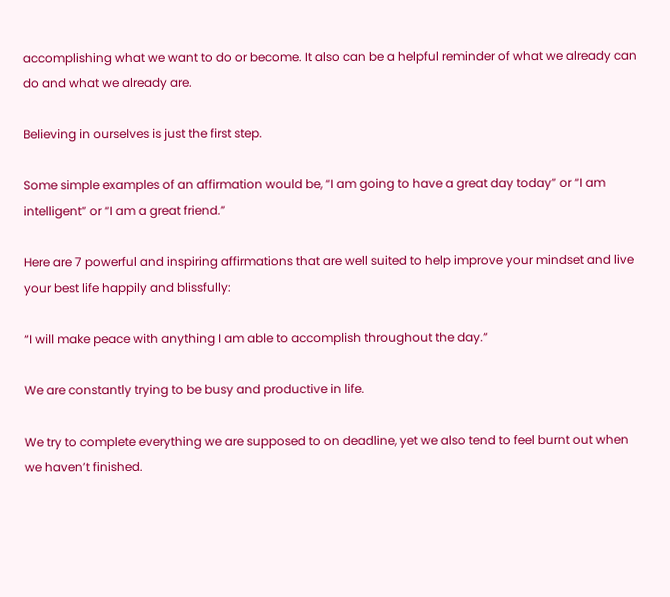accomplishing what we want to do or become. It also can be a helpful reminder of what we already can do and what we already are.

Believing in ourselves is just the first step.

Some simple examples of an affirmation would be, “I am going to have a great day today” or “I am intelligent” or “I am a great friend.”

Here are 7 powerful and inspiring affirmations that are well suited to help improve your mindset and live your best life happily and blissfully:

“I will make peace with anything I am able to accomplish throughout the day.”

We are constantly trying to be busy and productive in life.

We try to complete everything we are supposed to on deadline, yet we also tend to feel burnt out when we haven’t finished.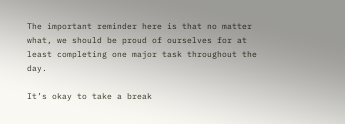The important reminder here is that no matter what, we should be proud of ourselves for at least completing one major task throughout the day.

It’s okay to take a break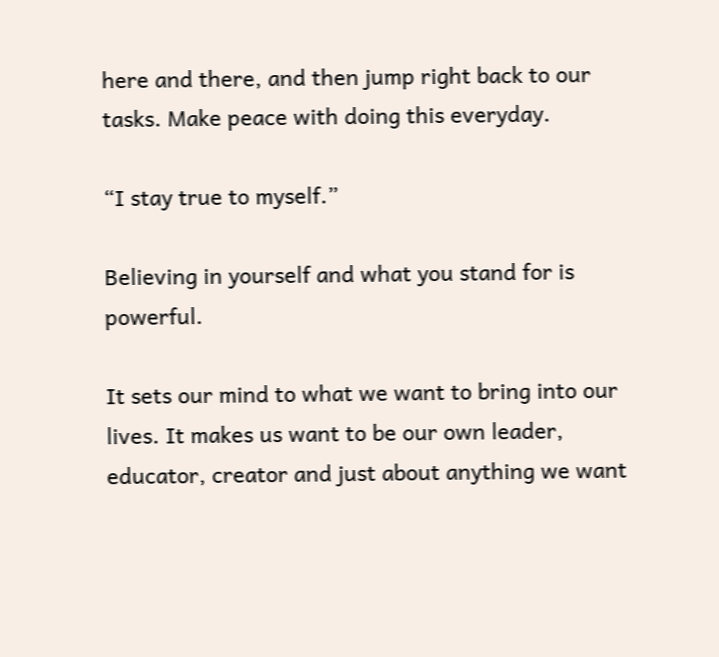here and there, and then jump right back to our tasks. Make peace with doing this everyday.

“I stay true to myself.”

Believing in yourself and what you stand for is powerful.

It sets our mind to what we want to bring into our lives. It makes us want to be our own leader, educator, creator and just about anything we want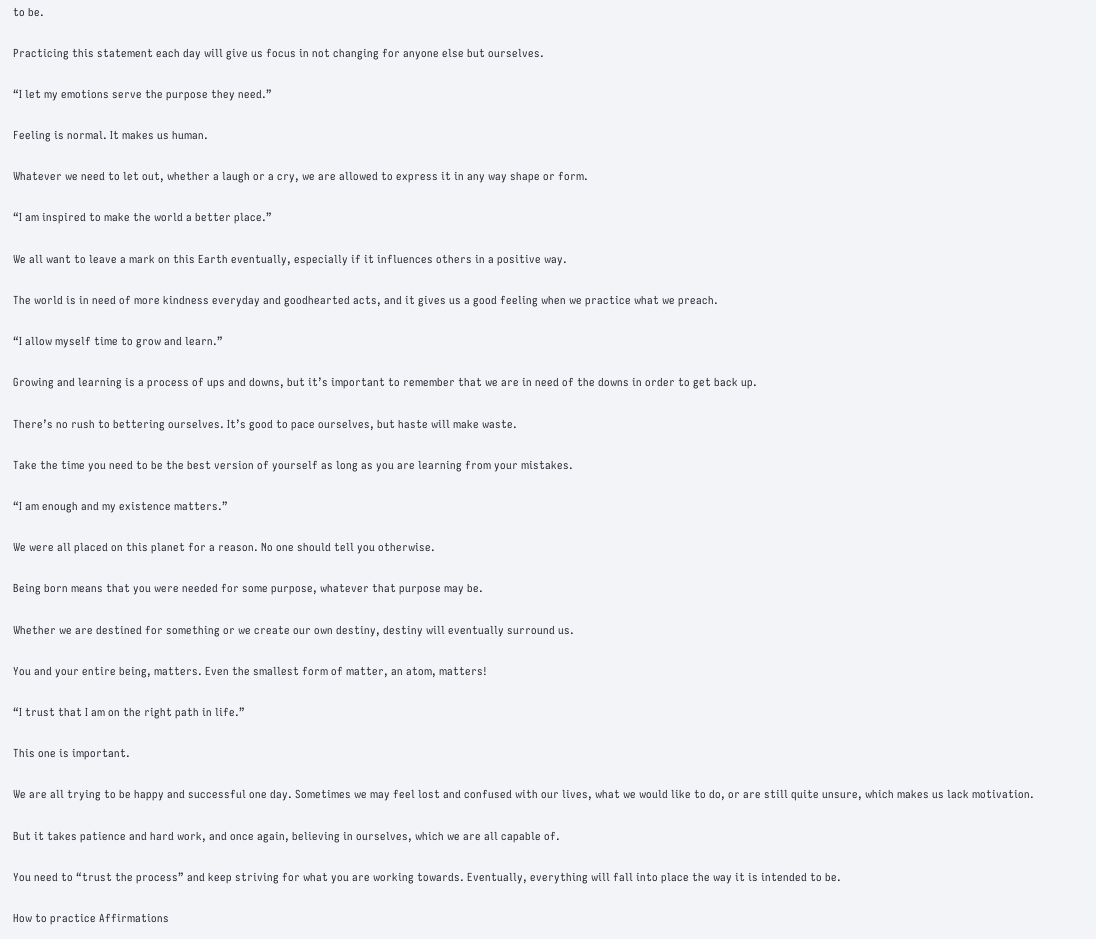to be.

Practicing this statement each day will give us focus in not changing for anyone else but ourselves.

“I let my emotions serve the purpose they need.”

Feeling is normal. It makes us human.

Whatever we need to let out, whether a laugh or a cry, we are allowed to express it in any way shape or form.

“I am inspired to make the world a better place.”

We all want to leave a mark on this Earth eventually, especially if it influences others in a positive way.

The world is in need of more kindness everyday and goodhearted acts, and it gives us a good feeling when we practice what we preach.

“I allow myself time to grow and learn.”

Growing and learning is a process of ups and downs, but it’s important to remember that we are in need of the downs in order to get back up.

There’s no rush to bettering ourselves. It’s good to pace ourselves, but haste will make waste.

Take the time you need to be the best version of yourself as long as you are learning from your mistakes.

“I am enough and my existence matters.”

We were all placed on this planet for a reason. No one should tell you otherwise.

Being born means that you were needed for some purpose, whatever that purpose may be.

Whether we are destined for something or we create our own destiny, destiny will eventually surround us.

You and your entire being, matters. Even the smallest form of matter, an atom, matters!

“I trust that I am on the right path in life.”

This one is important.

We are all trying to be happy and successful one day. Sometimes we may feel lost and confused with our lives, what we would like to do, or are still quite unsure, which makes us lack motivation.

But it takes patience and hard work, and once again, believing in ourselves, which we are all capable of.

You need to “trust the process” and keep striving for what you are working towards. Eventually, everything will fall into place the way it is intended to be.

How to practice Affirmations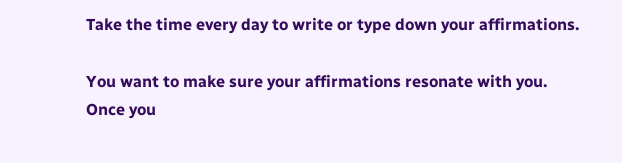Take the time every day to write or type down your affirmations.

You want to make sure your affirmations resonate with you. Once you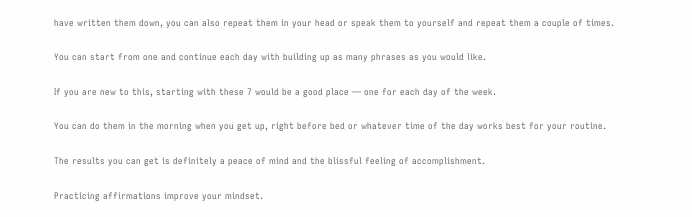have written them down, you can also repeat them in your head or speak them to yourself and repeat them a couple of times.

You can start from one and continue each day with building up as many phrases as you would like.

If you are new to this, starting with these 7 would be a good place — one for each day of the week.

You can do them in the morning when you get up, right before bed or whatever time of the day works best for your routine.

The results you can get is definitely a peace of mind and the blissful feeling of accomplishment.

Practicing affirmations improve your mindset.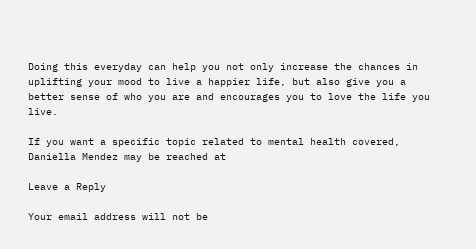Doing this everyday can help you not only increase the chances in uplifting your mood to live a happier life, but also give you a better sense of who you are and encourages you to love the life you live.

If you want a specific topic related to mental health covered, Daniella Mendez may be reached at

Leave a Reply

Your email address will not be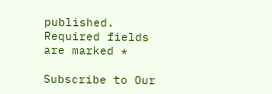published. Required fields are marked *

Subscribe to Our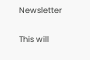Newsletter

This will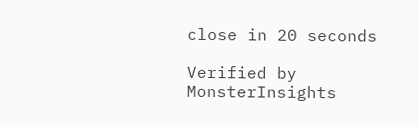close in 20 seconds

Verified by MonsterInsights